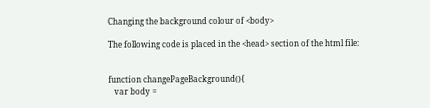Changing the background colour of <body>

The following code is placed in the <head> section of the html file:


function changePageBackground(){
   var body =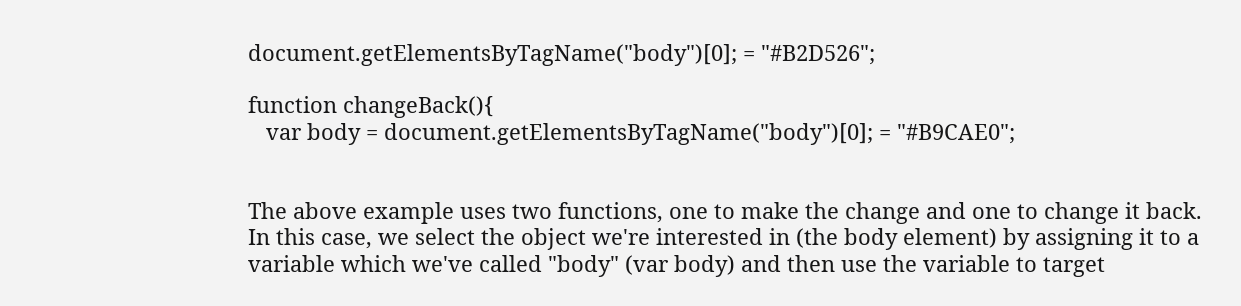document.getElementsByTagName("body")[0]; = "#B2D526";

function changeBack(){
   var body = document.getElementsByTagName("body")[0]; = "#B9CAE0";


The above example uses two functions, one to make the change and one to change it back. In this case, we select the object we're interested in (the body element) by assigning it to a variable which we've called "body" (var body) and then use the variable to target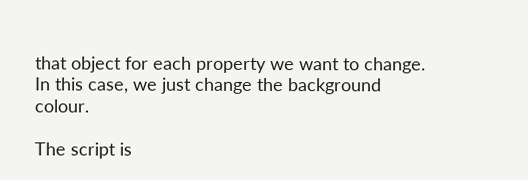that object for each property we want to change. In this case, we just change the background colour.

The script is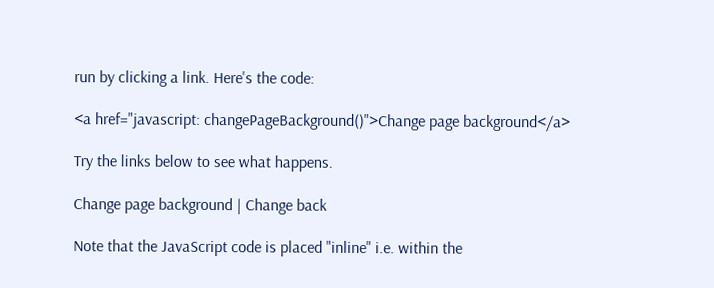run by clicking a link. Here's the code:

<a href="javascript: changePageBackground()">Change page background</a>

Try the links below to see what happens.

Change page background | Change back

Note that the JavaScript code is placed "inline" i.e. within the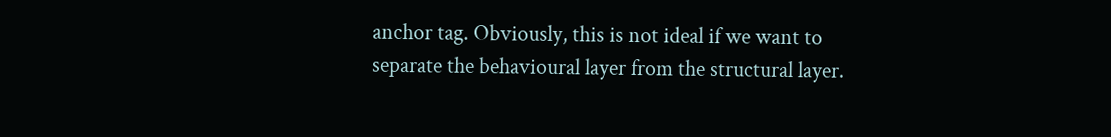anchor tag. Obviously, this is not ideal if we want to separate the behavioural layer from the structural layer.